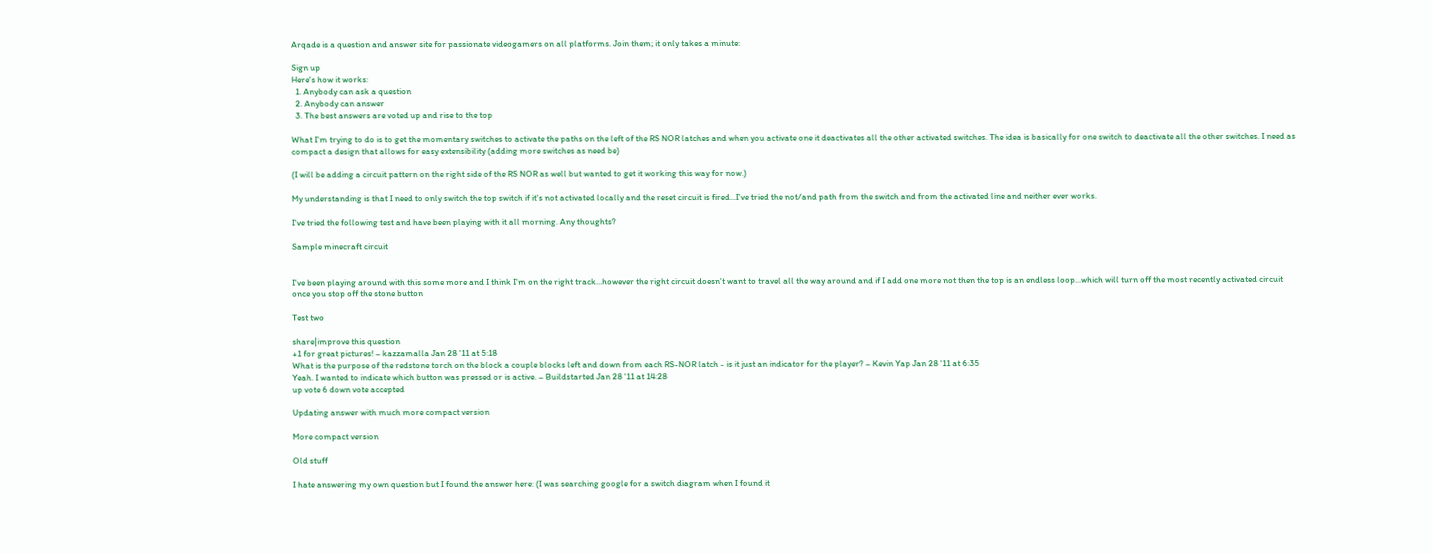Arqade is a question and answer site for passionate videogamers on all platforms. Join them; it only takes a minute:

Sign up
Here's how it works:
  1. Anybody can ask a question
  2. Anybody can answer
  3. The best answers are voted up and rise to the top

What I'm trying to do is to get the momentary switches to activate the paths on the left of the RS NOR latches and when you activate one it deactivates all the other activated switches. The idea is basically for one switch to deactivate all the other switches. I need as compact a design that allows for easy extensibility (adding more switches as need be)

(I will be adding a circuit pattern on the right side of the RS NOR as well but wanted to get it working this way for now.)

My understanding is that I need to only switch the top switch if it's not activated locally and the reset circuit is fired...I've tried the not/and path from the switch and from the activated line and neither ever works.

I've tried the following test and have been playing with it all morning. Any thoughts?

Sample minecraft circuit


I've been playing around with this some more and I think I'm on the right track...however the right circuit doesn't want to travel all the way around and if I add one more not then the top is an endless loop...which will turn off the most recently activated circuit once you stop off the stone button

Test two

share|improve this question
+1 for great pictures! – kazzamalla Jan 28 '11 at 5:18
What is the purpose of the redstone torch on the block a couple blocks left and down from each RS-NOR latch - is it just an indicator for the player? – Kevin Yap Jan 28 '11 at 6:35
Yeah. I wanted to indicate which button was pressed or is active. – Buildstarted Jan 28 '11 at 14:28
up vote 6 down vote accepted

Updating answer with much more compact version

More compact version

Old stuff

I hate answering my own question but I found the answer here: (I was searching google for a switch diagram when I found it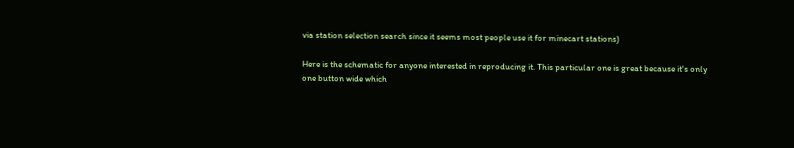via station selection search since it seems most people use it for minecart stations)

Here is the schematic for anyone interested in reproducing it. This particular one is great because it's only one button wide which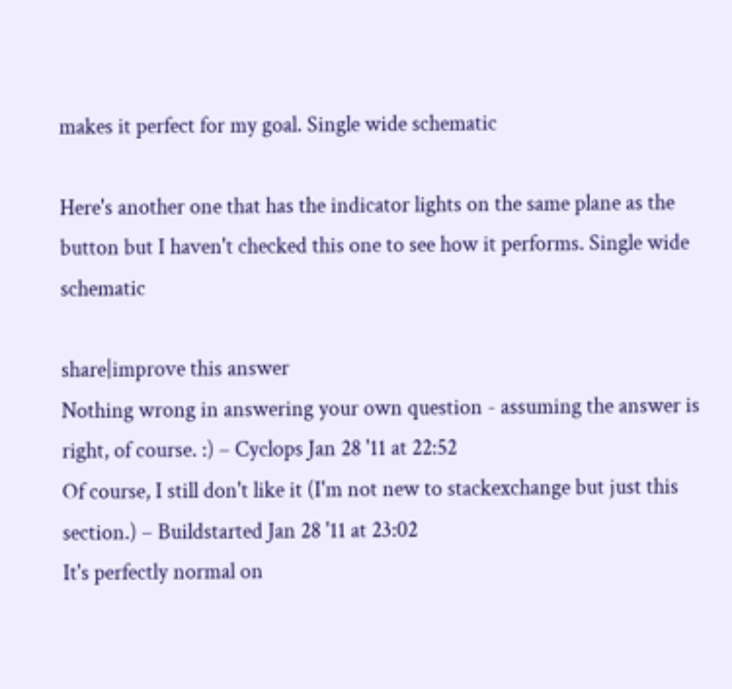makes it perfect for my goal. Single wide schematic

Here's another one that has the indicator lights on the same plane as the button but I haven't checked this one to see how it performs. Single wide schematic

share|improve this answer
Nothing wrong in answering your own question - assuming the answer is right, of course. :) – Cyclops Jan 28 '11 at 22:52
Of course, I still don't like it (I'm not new to stackexchange but just this section.) – Buildstarted Jan 28 '11 at 23:02
It's perfectly normal on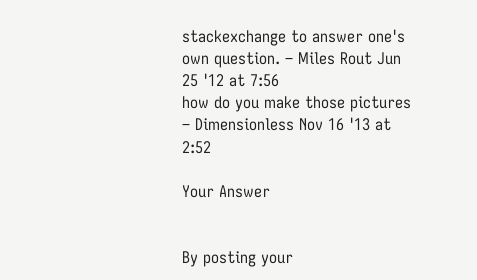stackexchange to answer one's own question. – Miles Rout Jun 25 '12 at 7:56
how do you make those pictures – Dimensionless Nov 16 '13 at 2:52

Your Answer


By posting your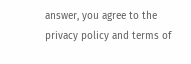answer, you agree to the privacy policy and terms of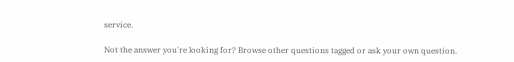service.

Not the answer you're looking for? Browse other questions tagged or ask your own question.